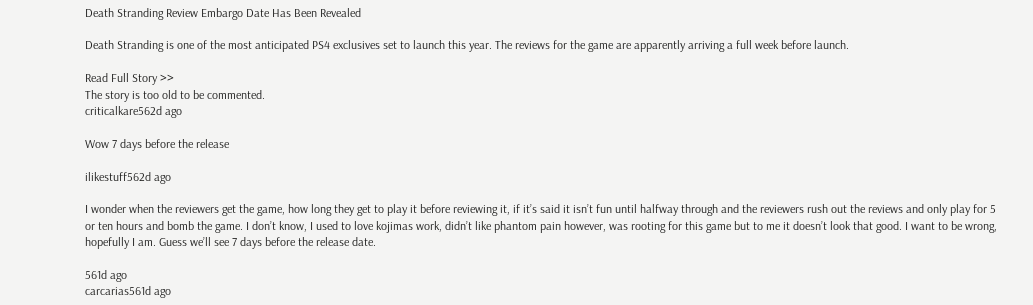Death Stranding Review Embargo Date Has Been Revealed

Death Stranding is one of the most anticipated PS4 exclusives set to launch this year. The reviews for the game are apparently arriving a full week before launch.

Read Full Story >>
The story is too old to be commented.
criticalkare562d ago

Wow 7 days before the release

ilikestuff562d ago

I wonder when the reviewers get the game, how long they get to play it before reviewing it, if it’s said it isn’t fun until halfway through and the reviewers rush out the reviews and only play for 5 or ten hours and bomb the game. I don’t know, I used to love kojimas work, didn’t like phantom pain however, was rooting for this game but to me it doesn’t look that good. I want to be wrong, hopefully I am. Guess we’ll see 7 days before the release date.

561d ago
carcarias561d ago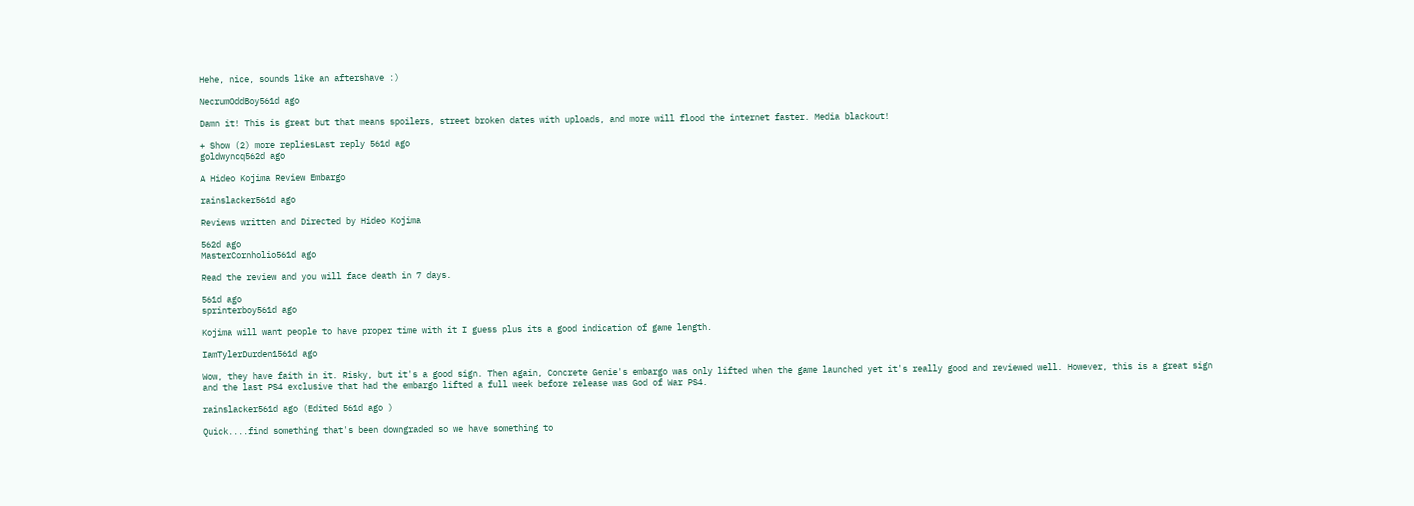Hehe, nice, sounds like an aftershave :)

NecrumOddBoy561d ago

Damn it! This is great but that means spoilers, street broken dates with uploads, and more will flood the internet faster. Media blackout!

+ Show (2) more repliesLast reply 561d ago
goldwyncq562d ago

A Hideo Kojima Review Embargo

rainslacker561d ago

Reviews written and Directed by Hideo Kojima

562d ago
MasterCornholio561d ago

Read the review and you will face death in 7 days.

561d ago
sprinterboy561d ago

Kojima will want people to have proper time with it I guess plus its a good indication of game length.

IamTylerDurden1561d ago

Wow, they have faith in it. Risky, but it's a good sign. Then again, Concrete Genie's embargo was only lifted when the game launched yet it's really good and reviewed well. However, this is a great sign and the last PS4 exclusive that had the embargo lifted a full week before release was God of War PS4.

rainslacker561d ago (Edited 561d ago )

Quick....find something that's been downgraded so we have something to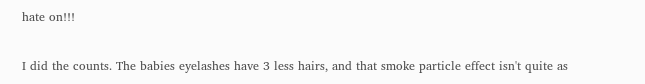hate on!!!

I did the counts. The babies eyelashes have 3 less hairs, and that smoke particle effect isn't quite as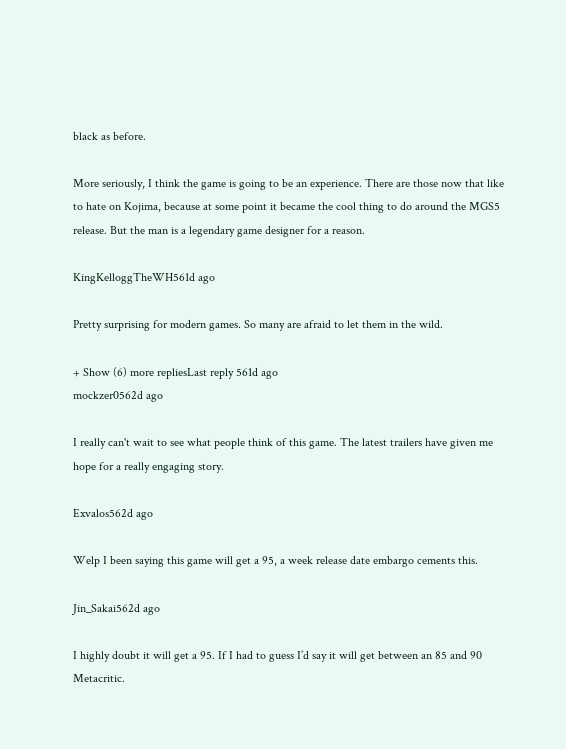black as before.

More seriously, I think the game is going to be an experience. There are those now that like to hate on Kojima, because at some point it became the cool thing to do around the MGS5 release. But the man is a legendary game designer for a reason.

KingKelloggTheWH561d ago

Pretty surprising for modern games. So many are afraid to let them in the wild.

+ Show (6) more repliesLast reply 561d ago
mockzer0562d ago

I really can't wait to see what people think of this game. The latest trailers have given me hope for a really engaging story.

Exvalos562d ago

Welp I been saying this game will get a 95, a week release date embargo cements this.

Jin_Sakai562d ago

I highly doubt it will get a 95. If I had to guess I’d say it will get between an 85 and 90 Metacritic.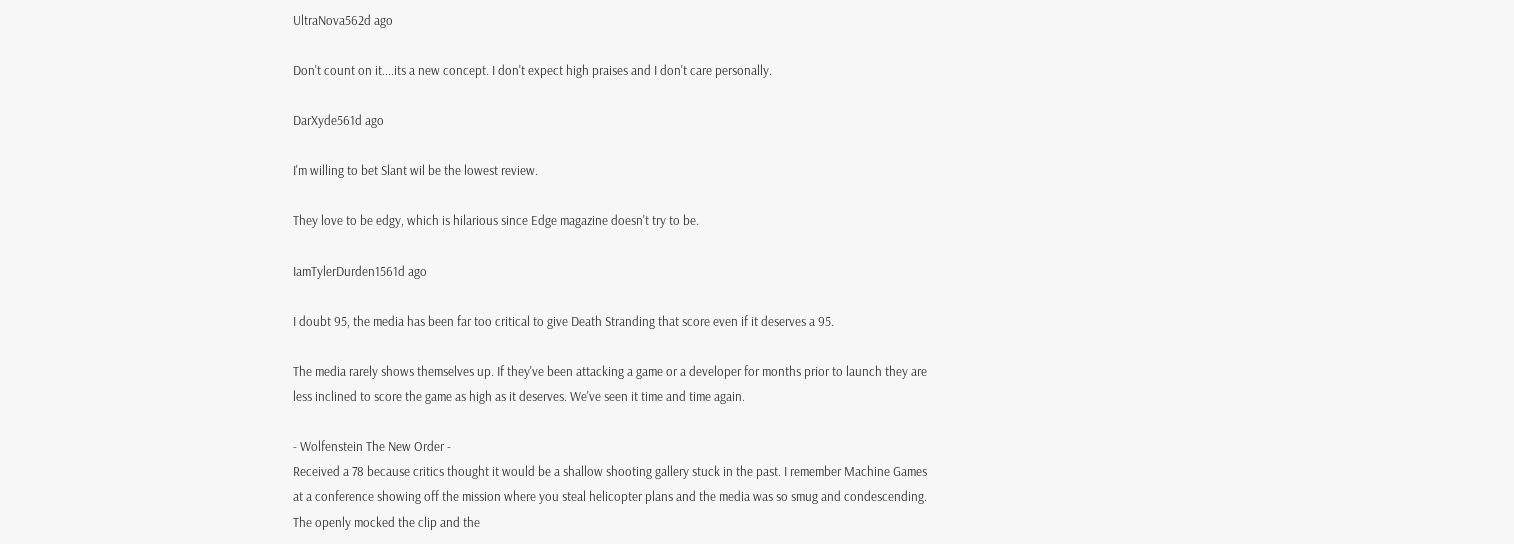UltraNova562d ago

Don't count on it....its a new concept. I don't expect high praises and I don't care personally.

DarXyde561d ago

I'm willing to bet Slant wil be the lowest review.

They love to be edgy, which is hilarious since Edge magazine doesn't try to be.

IamTylerDurden1561d ago

I doubt 95, the media has been far too critical to give Death Stranding that score even if it deserves a 95.

The media rarely shows themselves up. If they've been attacking a game or a developer for months prior to launch they are less inclined to score the game as high as it deserves. We've seen it time and time again.

- Wolfenstein The New Order -
Received a 78 because critics thought it would be a shallow shooting gallery stuck in the past. I remember Machine Games at a conference showing off the mission where you steal helicopter plans and the media was so smug and condescending. The openly mocked the clip and the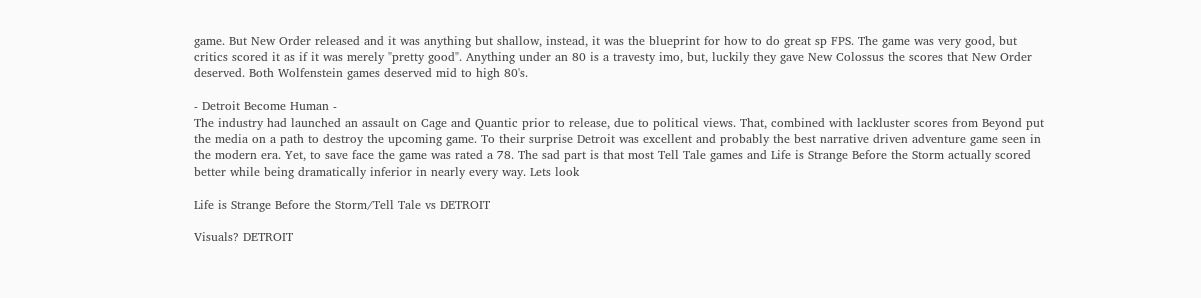game. But New Order released and it was anything but shallow, instead, it was the blueprint for how to do great sp FPS. The game was very good, but critics scored it as if it was merely "pretty good". Anything under an 80 is a travesty imo, but, luckily they gave New Colossus the scores that New Order deserved. Both Wolfenstein games deserved mid to high 80's.

- Detroit Become Human -
The industry had launched an assault on Cage and Quantic prior to release, due to political views. That, combined with lackluster scores from Beyond put the media on a path to destroy the upcoming game. To their surprise Detroit was excellent and probably the best narrative driven adventure game seen in the modern era. Yet, to save face the game was rated a 78. The sad part is that most Tell Tale games and Life is Strange Before the Storm actually scored better while being dramatically inferior in nearly every way. Lets look

Life is Strange Before the Storm/Tell Tale vs DETROIT

Visuals? DETROIT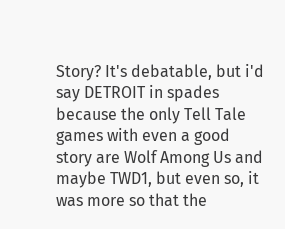Story? It's debatable, but i'd say DETROIT in spades because the only Tell Tale games with even a good story are Wolf Among Us and maybe TWD1, but even so, it was more so that the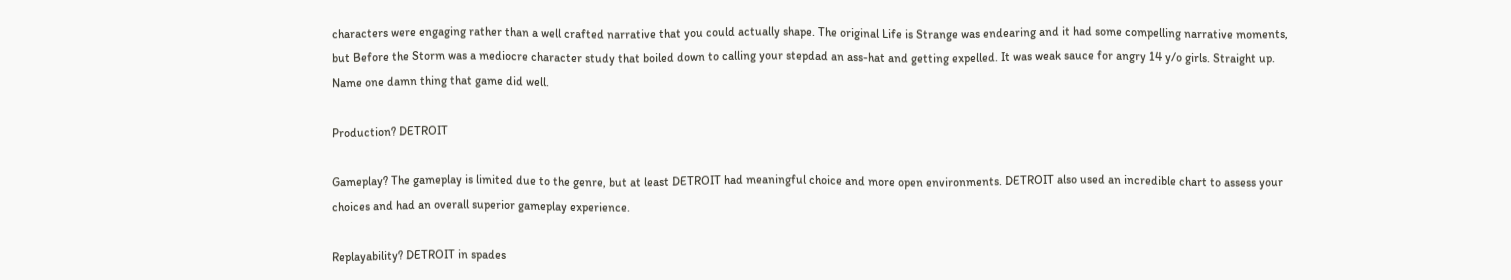characters were engaging rather than a well crafted narrative that you could actually shape. The original Life is Strange was endearing and it had some compelling narrative moments, but Before the Storm was a mediocre character study that boiled down to calling your stepdad an ass-hat and getting expelled. It was weak sauce for angry 14 y/o girls. Straight up. Name one damn thing that game did well.

Production? DETROIT

Gameplay? The gameplay is limited due to the genre, but at least DETROIT had meaningful choice and more open environments. DETROIT also used an incredible chart to assess your choices and had an overall superior gameplay experience.

Replayability? DETROIT in spades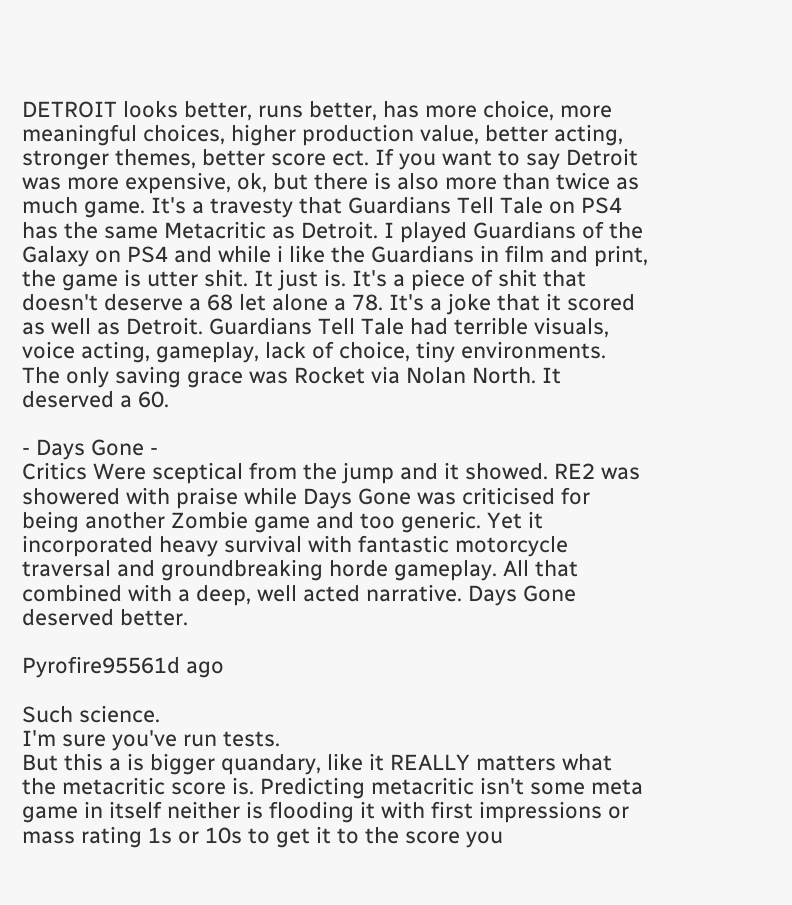DETROIT looks better, runs better, has more choice, more meaningful choices, higher production value, better acting, stronger themes, better score ect. If you want to say Detroit was more expensive, ok, but there is also more than twice as much game. It's a travesty that Guardians Tell Tale on PS4 has the same Metacritic as Detroit. I played Guardians of the Galaxy on PS4 and while i like the Guardians in film and print, the game is utter shit. It just is. It's a piece of shit that doesn't deserve a 68 let alone a 78. It's a joke that it scored as well as Detroit. Guardians Tell Tale had terrible visuals, voice acting, gameplay, lack of choice, tiny environments. The only saving grace was Rocket via Nolan North. It deserved a 60.

- Days Gone -
Critics Were sceptical from the jump and it showed. RE2 was showered with praise while Days Gone was criticised for being another Zombie game and too generic. Yet it incorporated heavy survival with fantastic motorcycle traversal and groundbreaking horde gameplay. All that combined with a deep, well acted narrative. Days Gone deserved better.

Pyrofire95561d ago

Such science.
I'm sure you've run tests.
But this a is bigger quandary, like it REALLY matters what the metacritic score is. Predicting metacritic isn't some meta game in itself neither is flooding it with first impressions or mass rating 1s or 10s to get it to the score you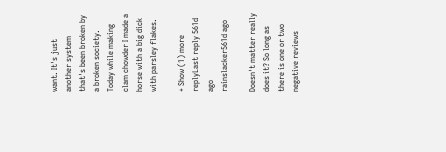want. It's just another system that's been broken by a broken society.
Today while making clam chowder I made a horse with a big dick with parsley flakes.

+ Show (1) more replyLast reply 561d ago
rainslacker561d ago

Doesn't matter really does it? So long as there is one or two negative reviews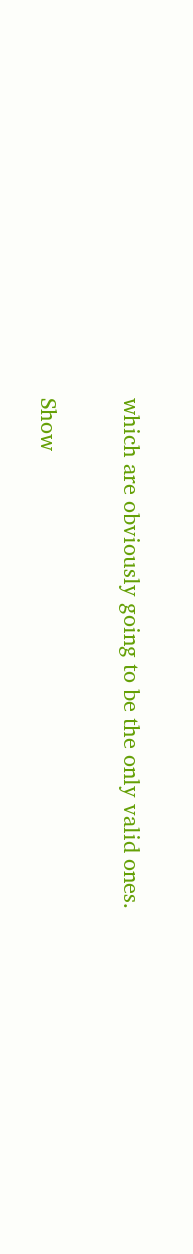which are obviously going to be the only valid ones.

Show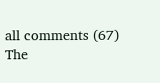all comments (67)
The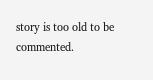story is too old to be commented.